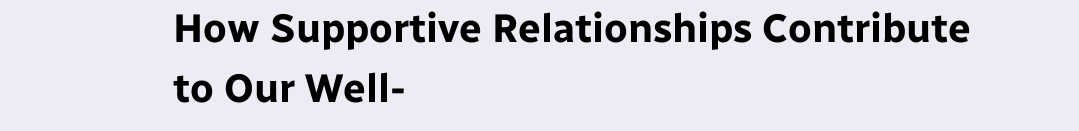How Supportive Relationships Contribute to Our Well-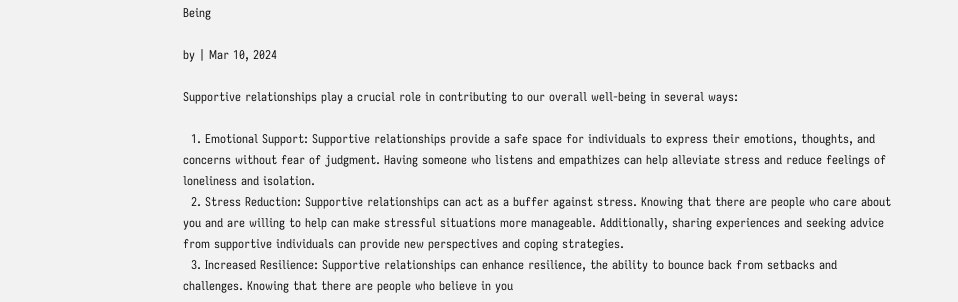Being

by | Mar 10, 2024

Supportive relationships play a crucial role in contributing to our overall well-being in several ways:

  1. Emotional Support: Supportive relationships provide a safe space for individuals to express their emotions, thoughts, and concerns without fear of judgment. Having someone who listens and empathizes can help alleviate stress and reduce feelings of loneliness and isolation.
  2. Stress Reduction: Supportive relationships can act as a buffer against stress. Knowing that there are people who care about you and are willing to help can make stressful situations more manageable. Additionally, sharing experiences and seeking advice from supportive individuals can provide new perspectives and coping strategies.
  3. Increased Resilience: Supportive relationships can enhance resilience, the ability to bounce back from setbacks and challenges. Knowing that there are people who believe in you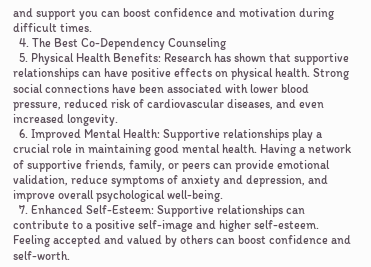and support you can boost confidence and motivation during difficult times.
  4. The Best Co-Dependency Counseling
  5. Physical Health Benefits: Research has shown that supportive relationships can have positive effects on physical health. Strong social connections have been associated with lower blood pressure, reduced risk of cardiovascular diseases, and even increased longevity.
  6. Improved Mental Health: Supportive relationships play a crucial role in maintaining good mental health. Having a network of supportive friends, family, or peers can provide emotional validation, reduce symptoms of anxiety and depression, and improve overall psychological well-being.
  7. Enhanced Self-Esteem: Supportive relationships can contribute to a positive self-image and higher self-esteem. Feeling accepted and valued by others can boost confidence and self-worth.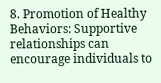8. Promotion of Healthy Behaviors: Supportive relationships can encourage individuals to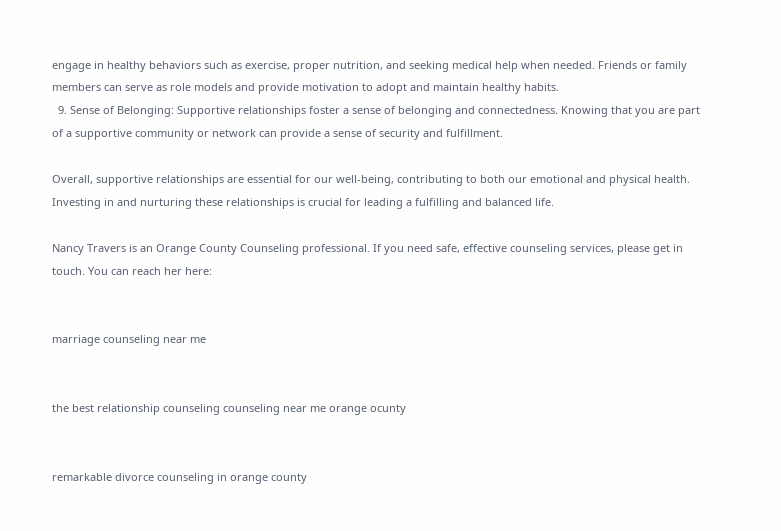engage in healthy behaviors such as exercise, proper nutrition, and seeking medical help when needed. Friends or family members can serve as role models and provide motivation to adopt and maintain healthy habits.
  9. Sense of Belonging: Supportive relationships foster a sense of belonging and connectedness. Knowing that you are part of a supportive community or network can provide a sense of security and fulfillment.

Overall, supportive relationships are essential for our well-being, contributing to both our emotional and physical health. Investing in and nurturing these relationships is crucial for leading a fulfilling and balanced life.

Nancy Travers is an Orange County Counseling professional. If you need safe, effective counseling services, please get in touch. You can reach her here:


marriage counseling near me


the best relationship counseling counseling near me orange ocunty


remarkable divorce counseling in orange county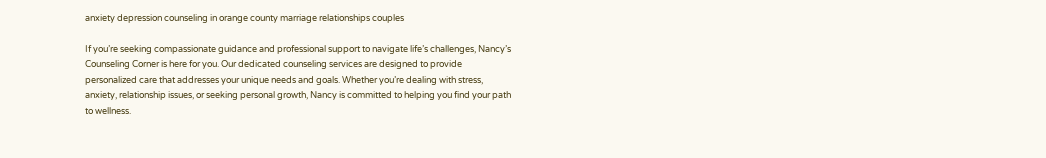anxiety depression counseling in orange county marriage relationships couples

If you’re seeking compassionate guidance and professional support to navigate life’s challenges, Nancy’s Counseling Corner is here for you. Our dedicated counseling services are designed to provide personalized care that addresses your unique needs and goals. Whether you’re dealing with stress, anxiety, relationship issues, or seeking personal growth, Nancy is committed to helping you find your path to wellness.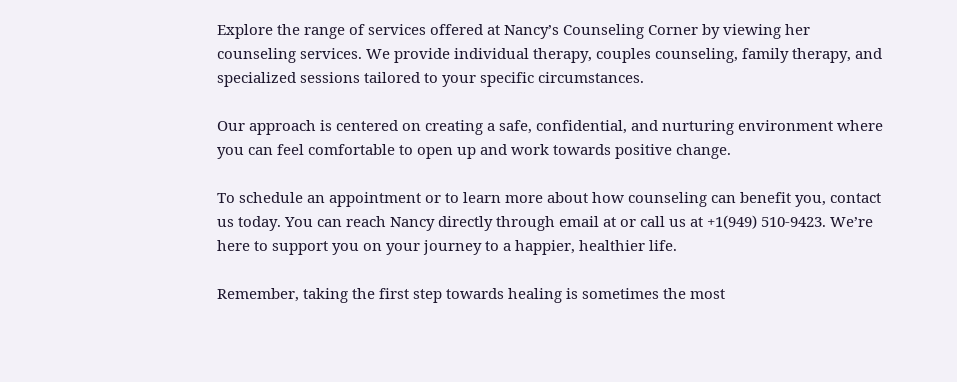Explore the range of services offered at Nancy’s Counseling Corner by viewing her counseling services. We provide individual therapy, couples counseling, family therapy, and specialized sessions tailored to your specific circumstances.

Our approach is centered on creating a safe, confidential, and nurturing environment where you can feel comfortable to open up and work towards positive change.

To schedule an appointment or to learn more about how counseling can benefit you, contact us today. You can reach Nancy directly through email at or call us at +1(949) 510-9423. We’re here to support you on your journey to a happier, healthier life.

Remember, taking the first step towards healing is sometimes the most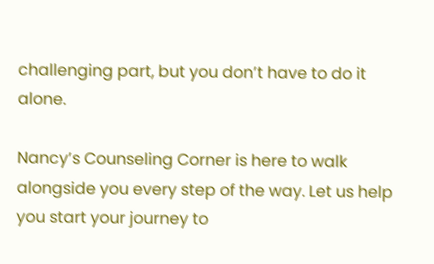challenging part, but you don’t have to do it alone.

Nancy’s Counseling Corner is here to walk alongside you every step of the way. Let us help you start your journey to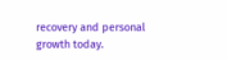recovery and personal growth today.